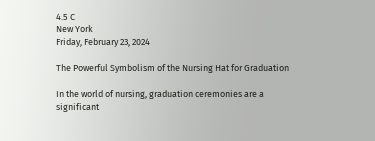4.5 C
New York
Friday, February 23, 2024

The Powerful Symbolism of the Nursing Hat for Graduation

In the world of nursing, graduation ceremonies are a significant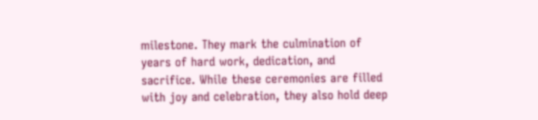milestone. They mark the culmination of years of hard work, dedication, and sacrifice. While these ceremonies are filled with joy and celebration, they also hold deep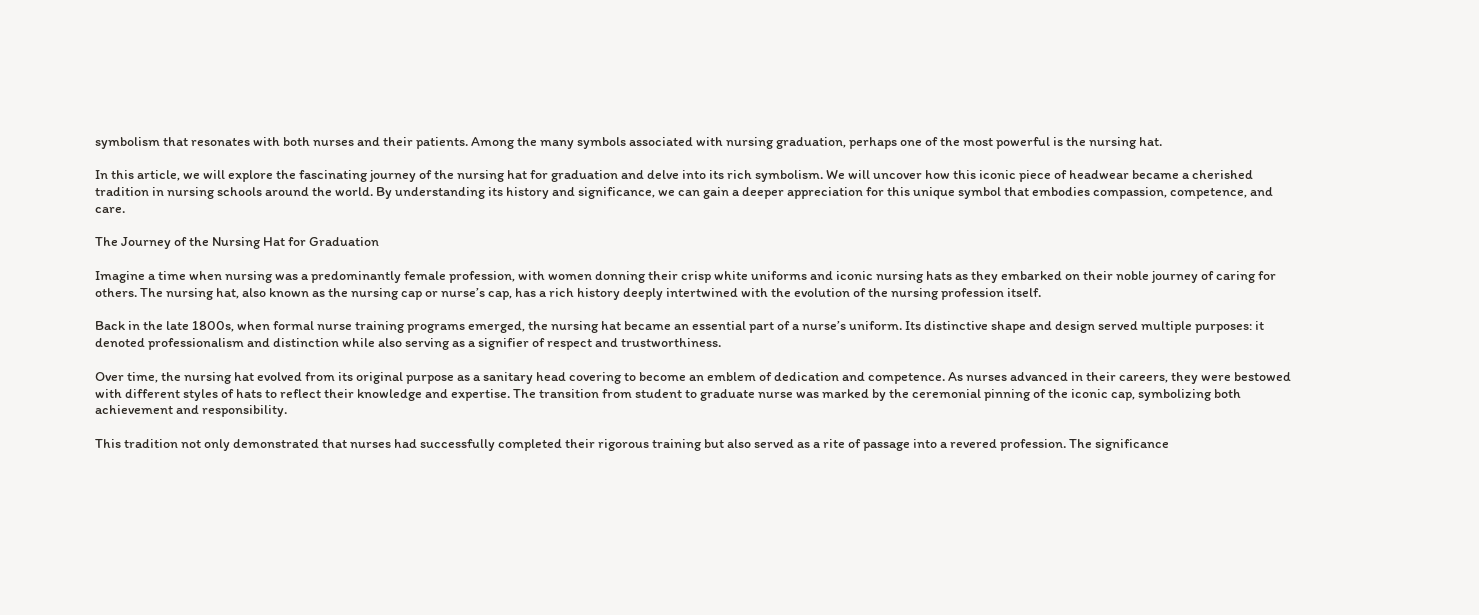symbolism that resonates with both nurses and their patients. Among the many symbols associated with nursing graduation, perhaps one of the most powerful is the nursing hat.

In this article, we will explore the fascinating journey of the nursing hat for graduation and delve into its rich symbolism. We will uncover how this iconic piece of headwear became a cherished tradition in nursing schools around the world. By understanding its history and significance, we can gain a deeper appreciation for this unique symbol that embodies compassion, competence, and care.

The Journey of the Nursing Hat for Graduation

Imagine a time when nursing was a predominantly female profession, with women donning their crisp white uniforms and iconic nursing hats as they embarked on their noble journey of caring for others. The nursing hat, also known as the nursing cap or nurse’s cap, has a rich history deeply intertwined with the evolution of the nursing profession itself.

Back in the late 1800s, when formal nurse training programs emerged, the nursing hat became an essential part of a nurse’s uniform. Its distinctive shape and design served multiple purposes: it denoted professionalism and distinction while also serving as a signifier of respect and trustworthiness.

Over time, the nursing hat evolved from its original purpose as a sanitary head covering to become an emblem of dedication and competence. As nurses advanced in their careers, they were bestowed with different styles of hats to reflect their knowledge and expertise. The transition from student to graduate nurse was marked by the ceremonial pinning of the iconic cap, symbolizing both achievement and responsibility.

This tradition not only demonstrated that nurses had successfully completed their rigorous training but also served as a rite of passage into a revered profession. The significance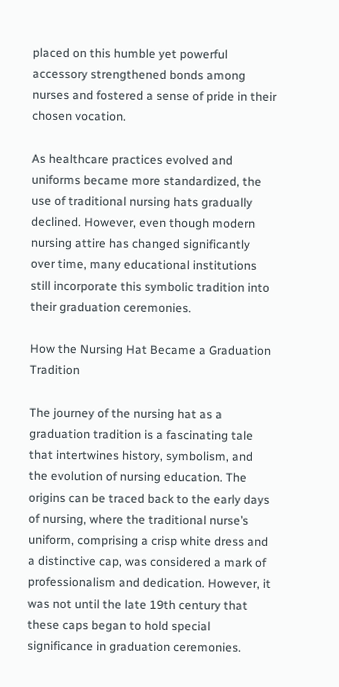placed on this humble yet powerful accessory strengthened bonds among nurses and fostered a sense of pride in their chosen vocation.

As healthcare practices evolved and uniforms became more standardized, the use of traditional nursing hats gradually declined. However, even though modern nursing attire has changed significantly over time, many educational institutions still incorporate this symbolic tradition into their graduation ceremonies.

How the Nursing Hat Became a Graduation Tradition

The journey of the nursing hat as a graduation tradition is a fascinating tale that intertwines history, symbolism, and the evolution of nursing education. The origins can be traced back to the early days of nursing, where the traditional nurse’s uniform, comprising a crisp white dress and a distinctive cap, was considered a mark of professionalism and dedication. However, it was not until the late 19th century that these caps began to hold special significance in graduation ceremonies.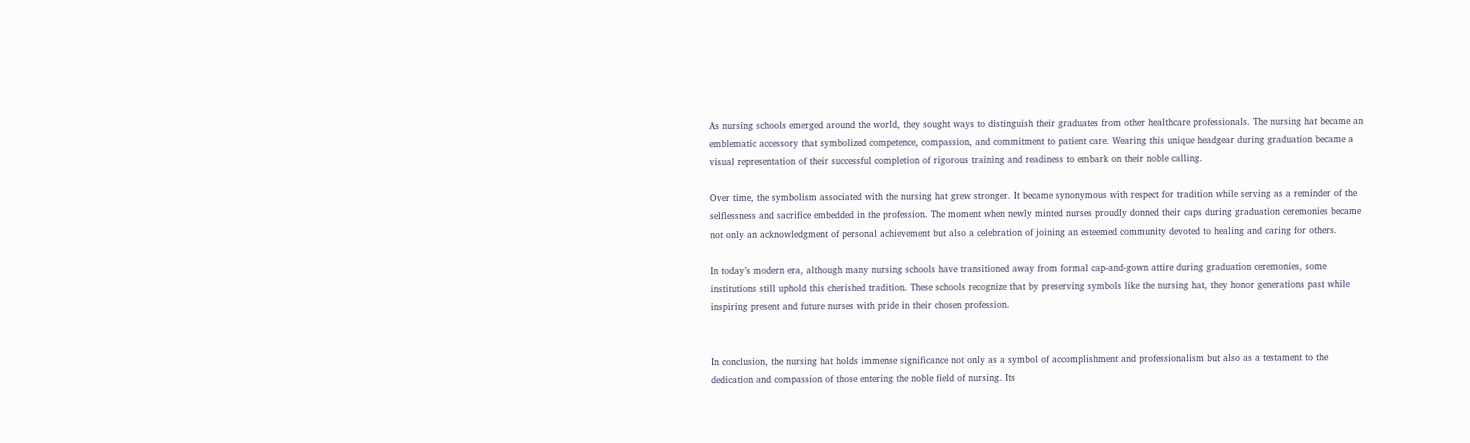As nursing schools emerged around the world, they sought ways to distinguish their graduates from other healthcare professionals. The nursing hat became an emblematic accessory that symbolized competence, compassion, and commitment to patient care. Wearing this unique headgear during graduation became a visual representation of their successful completion of rigorous training and readiness to embark on their noble calling.

Over time, the symbolism associated with the nursing hat grew stronger. It became synonymous with respect for tradition while serving as a reminder of the selflessness and sacrifice embedded in the profession. The moment when newly minted nurses proudly donned their caps during graduation ceremonies became not only an acknowledgment of personal achievement but also a celebration of joining an esteemed community devoted to healing and caring for others.

In today’s modern era, although many nursing schools have transitioned away from formal cap-and-gown attire during graduation ceremonies, some institutions still uphold this cherished tradition. These schools recognize that by preserving symbols like the nursing hat, they honor generations past while inspiring present and future nurses with pride in their chosen profession.


In conclusion, the nursing hat holds immense significance not only as a symbol of accomplishment and professionalism but also as a testament to the dedication and compassion of those entering the noble field of nursing. Its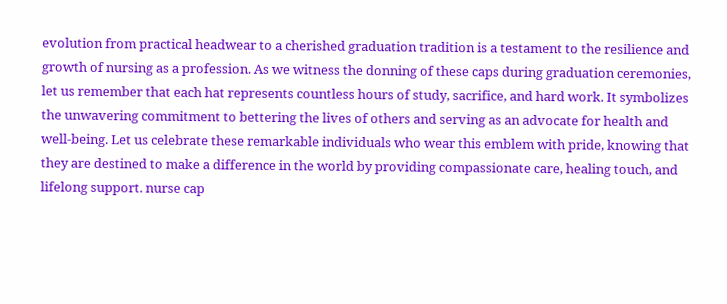evolution from practical headwear to a cherished graduation tradition is a testament to the resilience and growth of nursing as a profession. As we witness the donning of these caps during graduation ceremonies, let us remember that each hat represents countless hours of study, sacrifice, and hard work. It symbolizes the unwavering commitment to bettering the lives of others and serving as an advocate for health and well-being. Let us celebrate these remarkable individuals who wear this emblem with pride, knowing that they are destined to make a difference in the world by providing compassionate care, healing touch, and lifelong support. nurse cap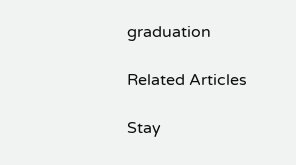graduation

Related Articles

Stay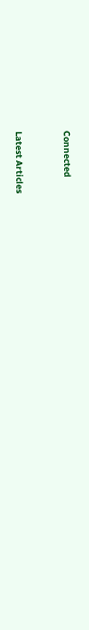Connected


Latest Articles